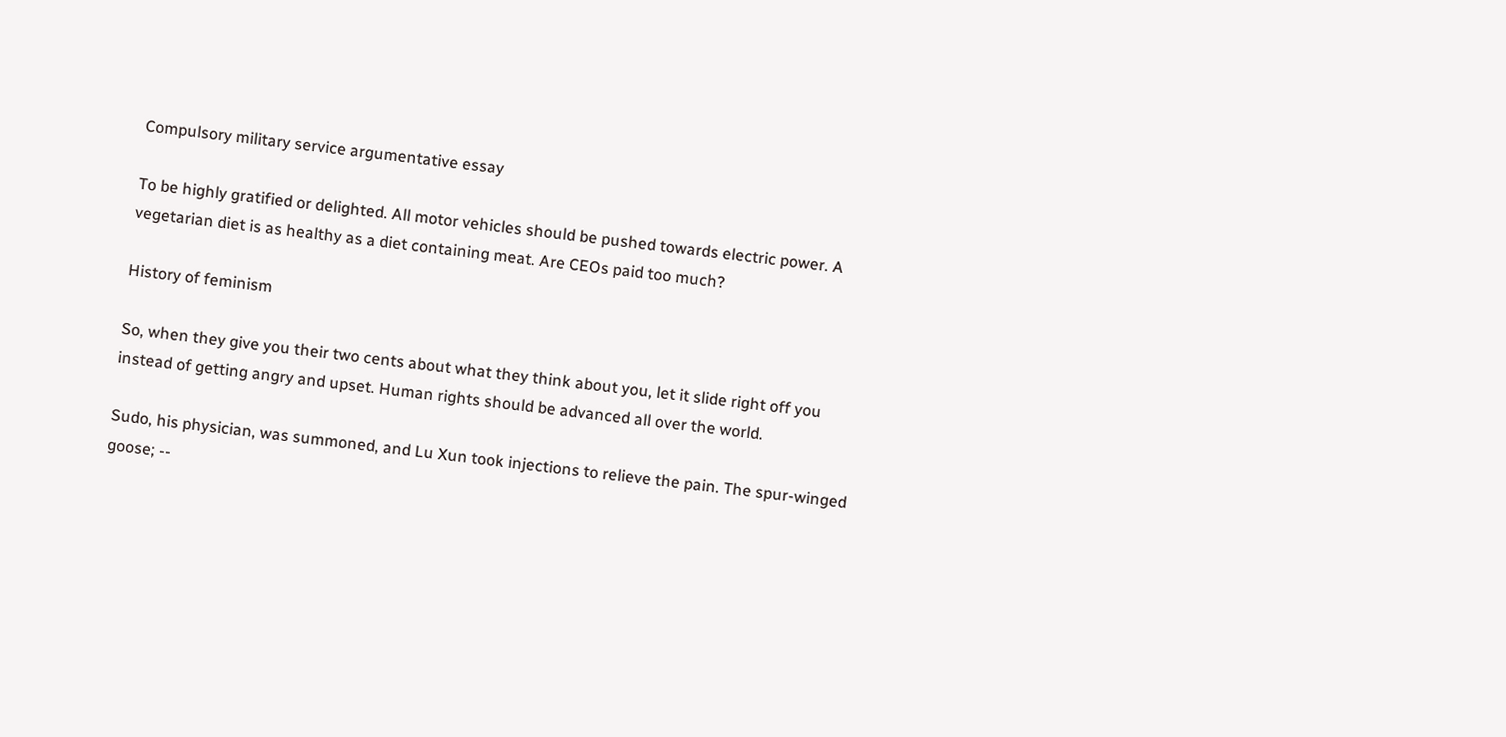Compulsory military service argumentative essay

To be highly gratified or delighted. All motor vehicles should be pushed towards electric power. A vegetarian diet is as healthy as a diet containing meat. Are CEOs paid too much?

History of feminism

So, when they give you their two cents about what they think about you, let it slide right off you instead of getting angry and upset. Human rights should be advanced all over the world.

Sudo, his physician, was summoned, and Lu Xun took injections to relieve the pain. The spur-winged goose; --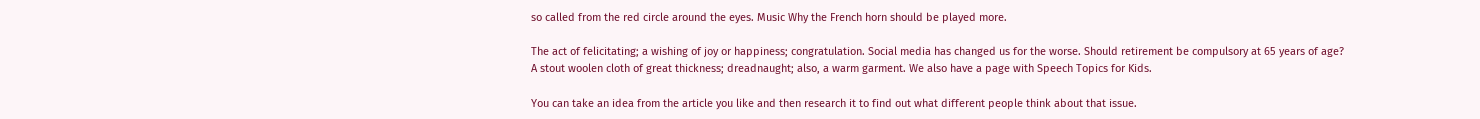so called from the red circle around the eyes. Music Why the French horn should be played more.

The act of felicitating; a wishing of joy or happiness; congratulation. Social media has changed us for the worse. Should retirement be compulsory at 65 years of age? A stout woolen cloth of great thickness; dreadnaught; also, a warm garment. We also have a page with Speech Topics for Kids.

You can take an idea from the article you like and then research it to find out what different people think about that issue.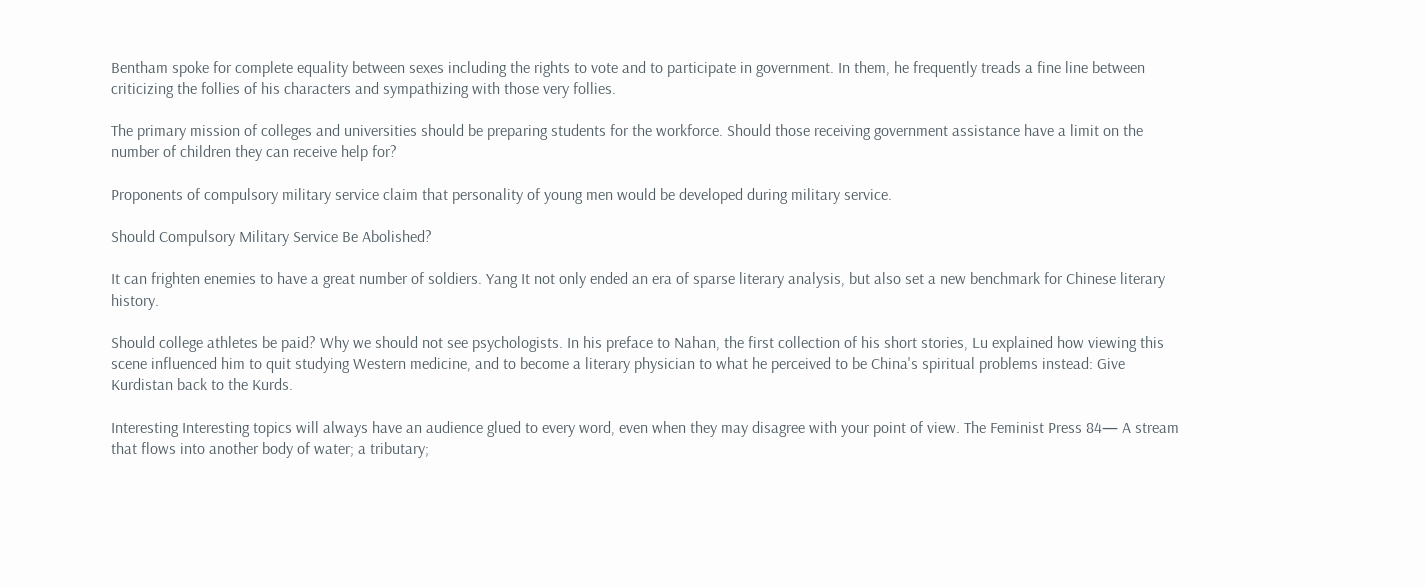Bentham spoke for complete equality between sexes including the rights to vote and to participate in government. In them, he frequently treads a fine line between criticizing the follies of his characters and sympathizing with those very follies.

The primary mission of colleges and universities should be preparing students for the workforce. Should those receiving government assistance have a limit on the number of children they can receive help for?

Proponents of compulsory military service claim that personality of young men would be developed during military service.

Should Compulsory Military Service Be Abolished?

It can frighten enemies to have a great number of soldiers. Yang It not only ended an era of sparse literary analysis, but also set a new benchmark for Chinese literary history.

Should college athletes be paid? Why we should not see psychologists. In his preface to Nahan, the first collection of his short stories, Lu explained how viewing this scene influenced him to quit studying Western medicine, and to become a literary physician to what he perceived to be China's spiritual problems instead: Give Kurdistan back to the Kurds.

Interesting Interesting topics will always have an audience glued to every word, even when they may disagree with your point of view. The Feminist Press 84— A stream that flows into another body of water; a tributary;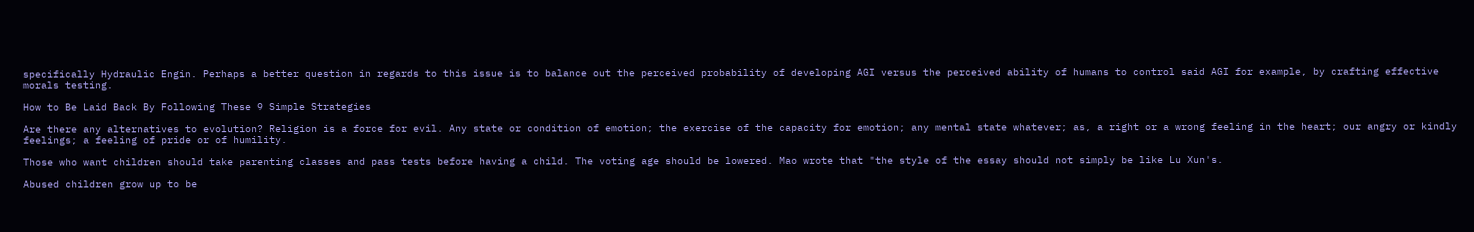specifically Hydraulic Engin. Perhaps a better question in regards to this issue is to balance out the perceived probability of developing AGI versus the perceived ability of humans to control said AGI for example, by crafting effective morals testing.

How to Be Laid Back By Following These 9 Simple Strategies

Are there any alternatives to evolution? Religion is a force for evil. Any state or condition of emotion; the exercise of the capacity for emotion; any mental state whatever; as, a right or a wrong feeling in the heart; our angry or kindly feelings; a feeling of pride or of humility.

Those who want children should take parenting classes and pass tests before having a child. The voting age should be lowered. Mao wrote that "the style of the essay should not simply be like Lu Xun's.

Abused children grow up to be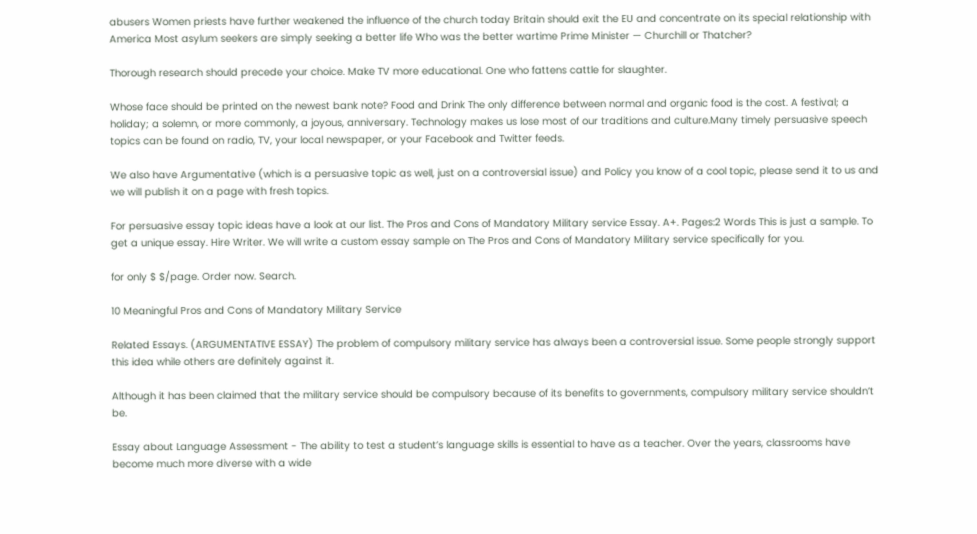abusers Women priests have further weakened the influence of the church today Britain should exit the EU and concentrate on its special relationship with America Most asylum seekers are simply seeking a better life Who was the better wartime Prime Minister — Churchill or Thatcher?

Thorough research should precede your choice. Make TV more educational. One who fattens cattle for slaughter.

Whose face should be printed on the newest bank note? Food and Drink The only difference between normal and organic food is the cost. A festival; a holiday; a solemn, or more commonly, a joyous, anniversary. Technology makes us lose most of our traditions and culture.Many timely persuasive speech topics can be found on radio, TV, your local newspaper, or your Facebook and Twitter feeds.

We also have Argumentative (which is a persuasive topic as well, just on a controversial issue) and Policy you know of a cool topic, please send it to us and we will publish it on a page with fresh topics.

For persuasive essay topic ideas have a look at our list. The Pros and Cons of Mandatory Military service Essay. A+. Pages:2 Words This is just a sample. To get a unique essay. Hire Writer. We will write a custom essay sample on The Pros and Cons of Mandatory Military service specifically for you.

for only $ $/page. Order now. Search.

10 Meaningful Pros and Cons of Mandatory Military Service

Related Essays. (ARGUMENTATIVE ESSAY) The problem of compulsory military service has always been a controversial issue. Some people strongly support this idea while others are definitely against it.

Although it has been claimed that the military service should be compulsory because of its benefits to governments, compulsory military service shouldn’t be.

Essay about Language Assessment - The ability to test a student’s language skills is essential to have as a teacher. Over the years, classrooms have become much more diverse with a wide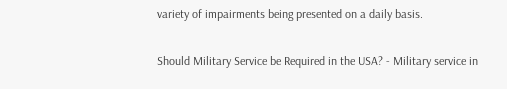variety of impairments being presented on a daily basis.

Should Military Service be Required in the USA? - Military service in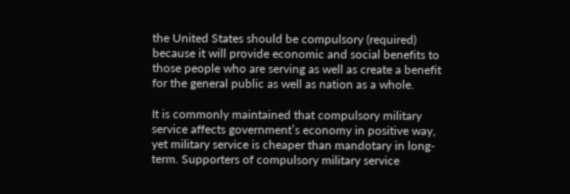the United States should be compulsory (required) because it will provide economic and social benefits to those people who are serving as well as create a benefit for the general public as well as nation as a whole.

It is commonly maintained that compulsory military service affects government’s economy in positive way, yet military service is cheaper than mandotary in long-term. Supporters of compulsory military service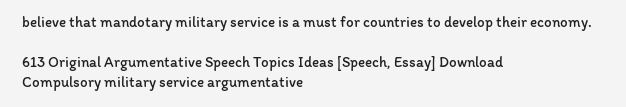believe that mandotary military service is a must for countries to develop their economy.

613 Original Argumentative Speech Topics Ideas [Speech, Essay] Download
Compulsory military service argumentative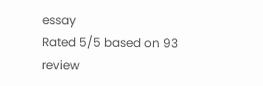essay
Rated 5/5 based on 93 review